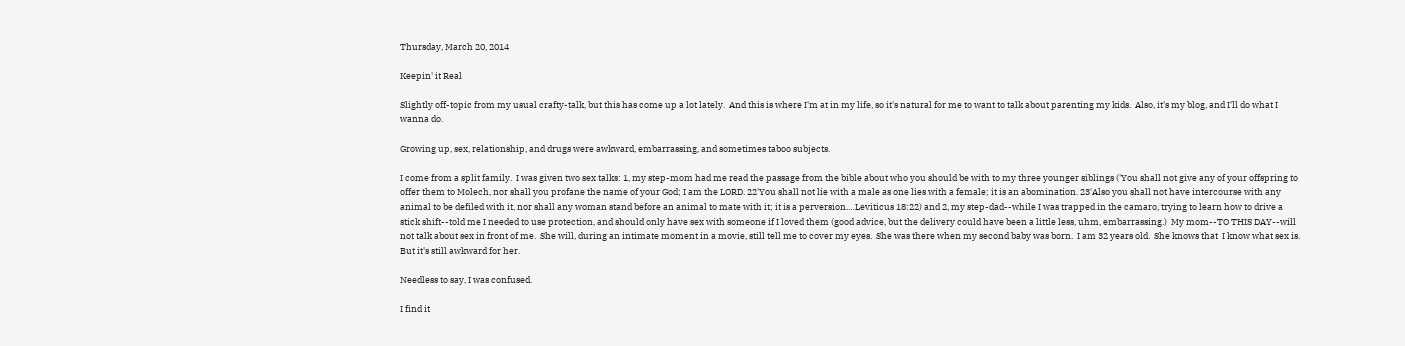Thursday, March 20, 2014

Keepin' it Real

Slightly off-topic from my usual crafty-talk, but this has come up a lot lately.  And this is where I'm at in my life, so it's natural for me to want to talk about parenting my kids.  Also, it's my blog, and I'll do what I wanna do.

Growing up, sex, relationship, and drugs were awkward, embarrassing, and sometimes taboo subjects.

I come from a split family.  I was given two sex talks: 1, my step-mom had me read the passage from the bible about who you should be with to my three younger siblings ('You shall not give any of your offspring to offer them to Molech, nor shall you profane the name of your God; I am the LORD. 22'You shall not lie with a male as one lies with a female; it is an abomination. 23'Also you shall not have intercourse with any animal to be defiled with it, nor shall any woman stand before an animal to mate with it; it is a perversion.…Leviticus 18:22) and 2, my step-dad--while I was trapped in the camaro, trying to learn how to drive a stick shift--told me I needed to use protection, and should only have sex with someone if I loved them (good advice, but the delivery could have been a little less, uhm, embarrassing.)  My mom--TO THIS DAY--will not talk about sex in front of me.  She will, during an intimate moment in a movie, still tell me to cover my eyes.  She was there when my second baby was born.  I am 32 years old.  She knows that  I know what sex is.  But it's still awkward for her.

Needless to say, I was confused.

I find it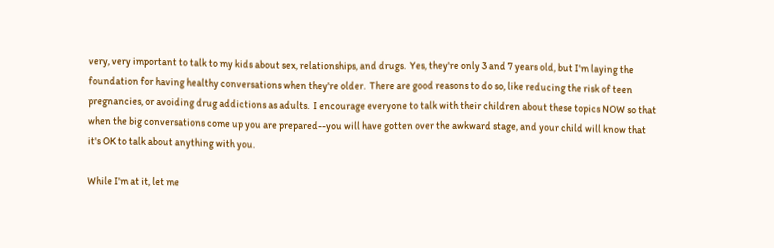very, very important to talk to my kids about sex, relationships, and drugs.  Yes, they're only 3 and 7 years old, but I'm laying the foundation for having healthy conversations when they're older.  There are good reasons to do so, like reducing the risk of teen pregnancies, or avoiding drug addictions as adults.  I encourage everyone to talk with their children about these topics NOW so that when the big conversations come up you are prepared--you will have gotten over the awkward stage, and your child will know that it's OK to talk about anything with you.

While I'm at it, let me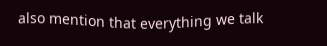also mention that everything we talk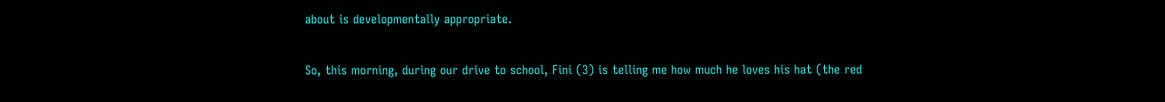about is developmentally appropriate.

So, this morning, during our drive to school, Fini (3) is telling me how much he loves his hat (the red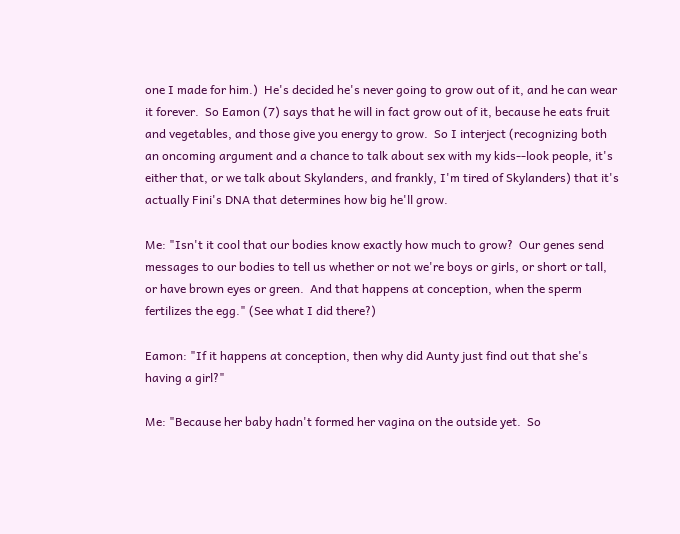one I made for him.)  He's decided he's never going to grow out of it, and he can wear it forever.  So Eamon (7) says that he will in fact grow out of it, because he eats fruit and vegetables, and those give you energy to grow.  So I interject (recognizing both an oncoming argument and a chance to talk about sex with my kids--look people, it's either that, or we talk about Skylanders, and frankly, I'm tired of Skylanders) that it's actually Fini's DNA that determines how big he'll grow.

Me: "Isn't it cool that our bodies know exactly how much to grow?  Our genes send messages to our bodies to tell us whether or not we're boys or girls, or short or tall, or have brown eyes or green.  And that happens at conception, when the sperm fertilizes the egg." (See what I did there?)

Eamon: "If it happens at conception, then why did Aunty just find out that she's having a girl?"

Me: "Because her baby hadn't formed her vagina on the outside yet.  So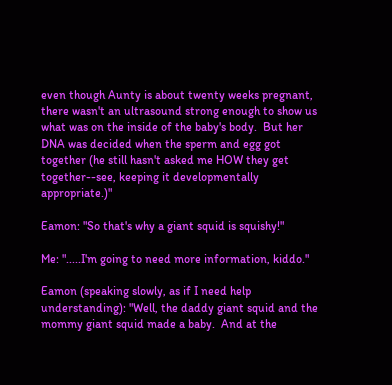even though Aunty is about twenty weeks pregnant, there wasn't an ultrasound strong enough to show us what was on the inside of the baby's body.  But her DNA was decided when the sperm and egg got together (he still hasn't asked me HOW they get together--see, keeping it developmentally appropriate.)"

Eamon: "So that's why a giant squid is squishy!"

Me: ".....I'm going to need more information, kiddo."

Eamon (speaking slowly, as if I need help understanding): "Well, the daddy giant squid and the mommy giant squid made a baby.  And at the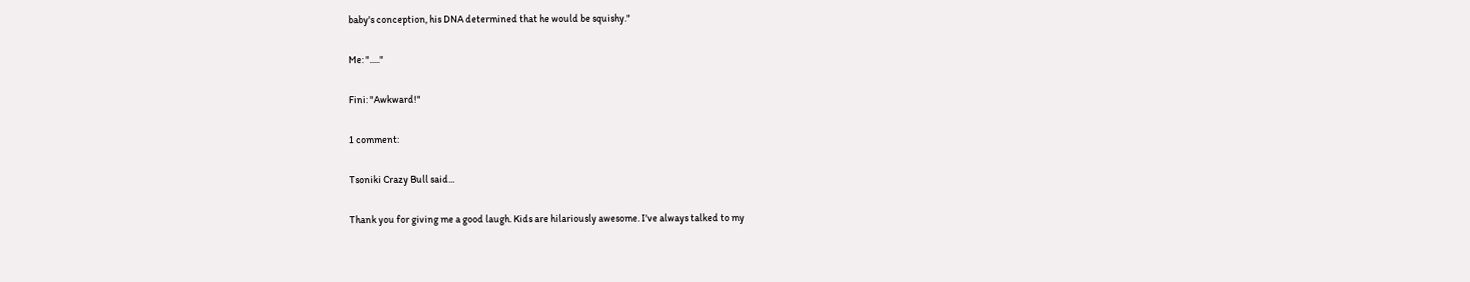baby's conception, his DNA determined that he would be squishy."

Me: "....."

Fini: "Awkward!"

1 comment:

Tsoniki Crazy Bull said...

Thank you for giving me a good laugh. Kids are hilariously awesome. I've always talked to my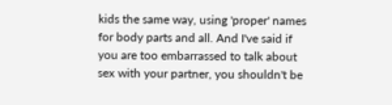kids the same way, using 'proper' names for body parts and all. And I've said if you are too embarrassed to talk about sex with your partner, you shouldn't be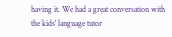having it. We had a great conversation with the kids' language tutor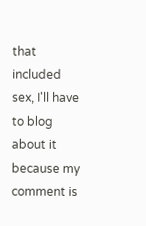that included sex, I'll have to blog about it because my comment is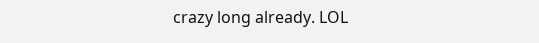crazy long already. LOL